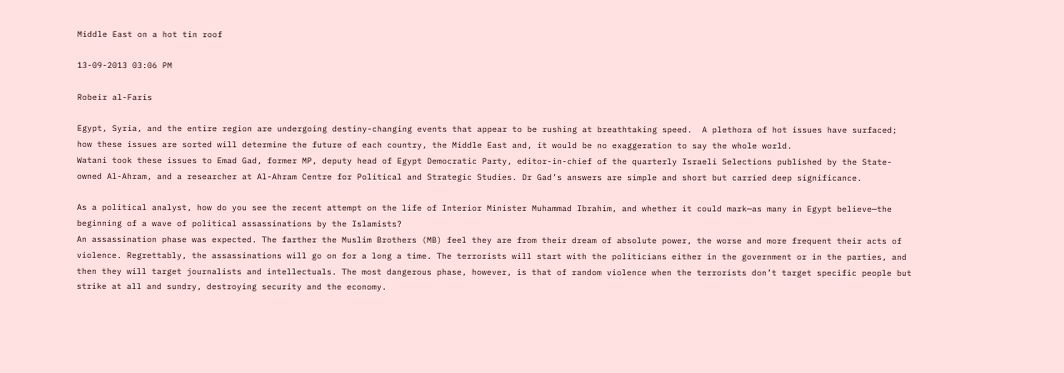Middle East on a hot tin roof

13-09-2013 03:06 PM

Robeir al-Faris

Egypt, Syria, and the entire region are undergoing destiny-changing events that appear to be rushing at breathtaking speed.  A plethora of hot issues have surfaced; how these issues are sorted will determine the future of each country, the Middle East and, it would be no exaggeration to say the whole world.
Watani took these issues to Emad Gad, former MP, deputy head of Egypt Democratic Party, editor-in-chief of the quarterly Israeli Selections published by the State-owned Al-Ahram, and a researcher at Al-Ahram Centre for Political and Strategic Studies. Dr Gad’s answers are simple and short but carried deep significance.

As a political analyst, how do you see the recent attempt on the life of Interior Minister Muhammad Ibrahim, and whether it could mark—as many in Egypt believe—the beginning of a wave of political assassinations by the Islamists?
An assassination phase was expected. The farther the Muslim Brothers (MB) feel they are from their dream of absolute power, the worse and more frequent their acts of violence. Regrettably, the assassinations will go on for a long a time. The terrorists will start with the politicians either in the government or in the parties, and then they will target journalists and intellectuals. The most dangerous phase, however, is that of random violence when the terrorists don’t target specific people but strike at all and sundry, destroying security and the economy.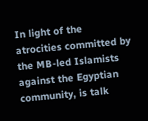In light of the atrocities committed by the MB-led Islamists against the Egyptian community, is talk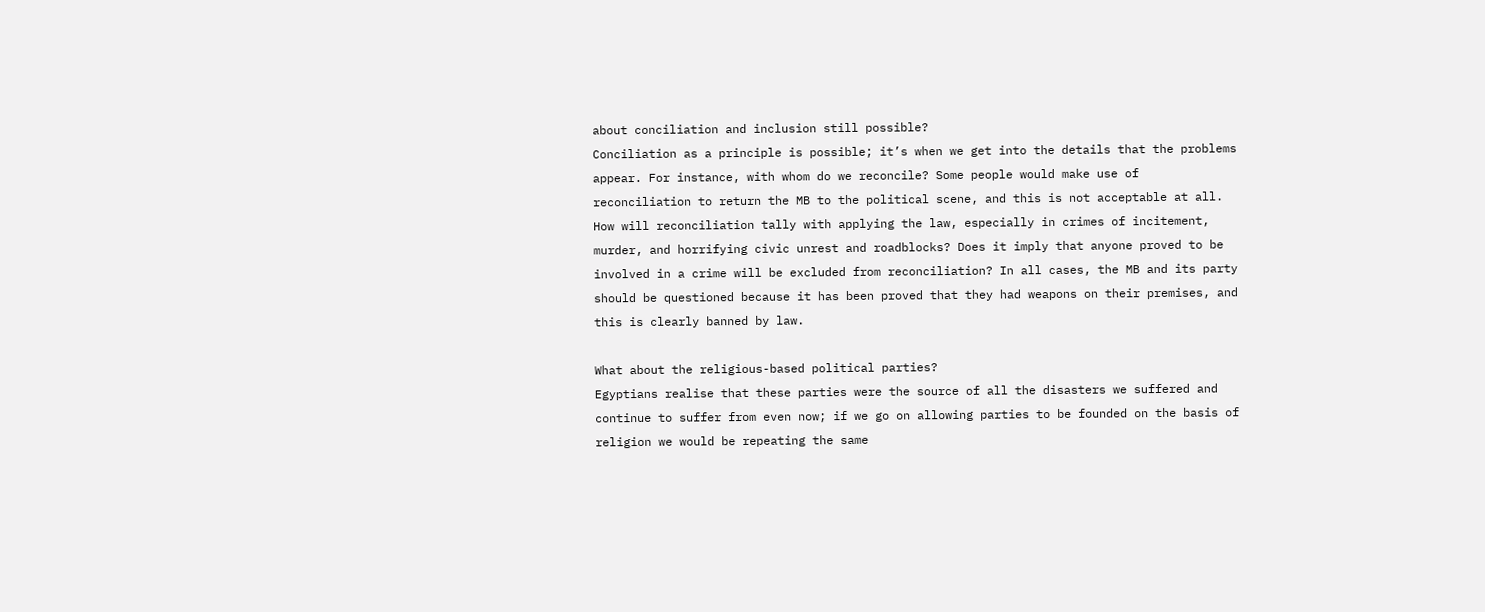about conciliation and inclusion still possible?
Conciliation as a principle is possible; it’s when we get into the details that the problems appear. For instance, with whom do we reconcile? Some people would make use of reconciliation to return the MB to the political scene, and this is not acceptable at all. How will reconciliation tally with applying the law, especially in crimes of incitement, murder, and horrifying civic unrest and roadblocks? Does it imply that anyone proved to be involved in a crime will be excluded from reconciliation? In all cases, the MB and its party should be questioned because it has been proved that they had weapons on their premises, and this is clearly banned by law.

What about the religious-based political parties?
Egyptians realise that these parties were the source of all the disasters we suffered and continue to suffer from even now; if we go on allowing parties to be founded on the basis of religion we would be repeating the same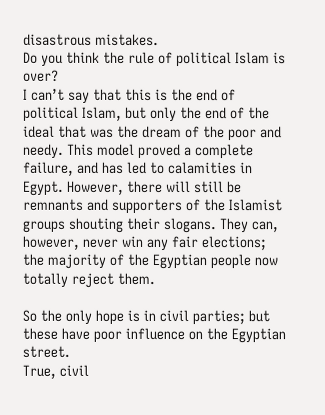disastrous mistakes.
Do you think the rule of political Islam is over?
I can’t say that this is the end of political Islam, but only the end of the ideal that was the dream of the poor and needy. This model proved a complete failure, and has led to calamities in Egypt. However, there will still be remnants and supporters of the Islamist groups shouting their slogans. They can, however, never win any fair elections; the majority of the Egyptian people now totally reject them.

So the only hope is in civil parties; but these have poor influence on the Egyptian street.
True, civil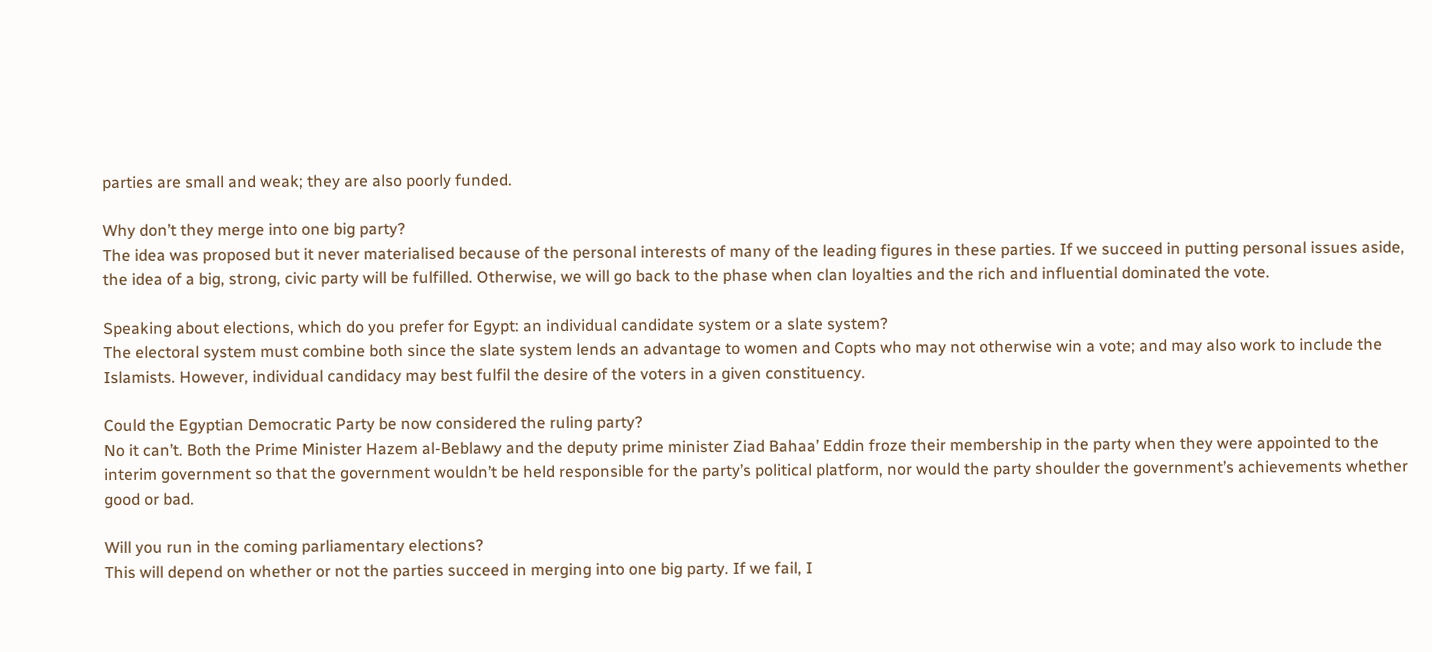parties are small and weak; they are also poorly funded.

Why don’t they merge into one big party?
The idea was proposed but it never materialised because of the personal interests of many of the leading figures in these parties. If we succeed in putting personal issues aside, the idea of a big, strong, civic party will be fulfilled. Otherwise, we will go back to the phase when clan loyalties and the rich and influential dominated the vote.

Speaking about elections, which do you prefer for Egypt: an individual candidate system or a slate system?
The electoral system must combine both since the slate system lends an advantage to women and Copts who may not otherwise win a vote; and may also work to include the Islamists. However, individual candidacy may best fulfil the desire of the voters in a given constituency.

Could the Egyptian Democratic Party be now considered the ruling party?
No it can’t. Both the Prime Minister Hazem al-Beblawy and the deputy prime minister Ziad Bahaa’ Eddin froze their membership in the party when they were appointed to the interim government so that the government wouldn’t be held responsible for the party’s political platform, nor would the party shoulder the government’s achievements whether good or bad.

Will you run in the coming parliamentary elections?
This will depend on whether or not the parties succeed in merging into one big party. If we fail, I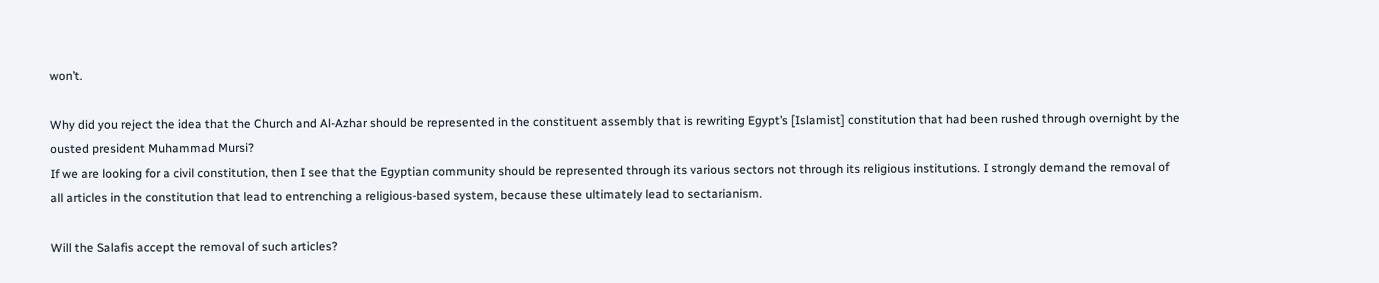won’t.

Why did you reject the idea that the Church and Al-Azhar should be represented in the constituent assembly that is rewriting Egypt’s [Islamist] constitution that had been rushed through overnight by the ousted president Muhammad Mursi?
If we are looking for a civil constitution, then I see that the Egyptian community should be represented through its various sectors not through its religious institutions. I strongly demand the removal of all articles in the constitution that lead to entrenching a religious-based system, because these ultimately lead to sectarianism.

Will the Salafis accept the removal of such articles?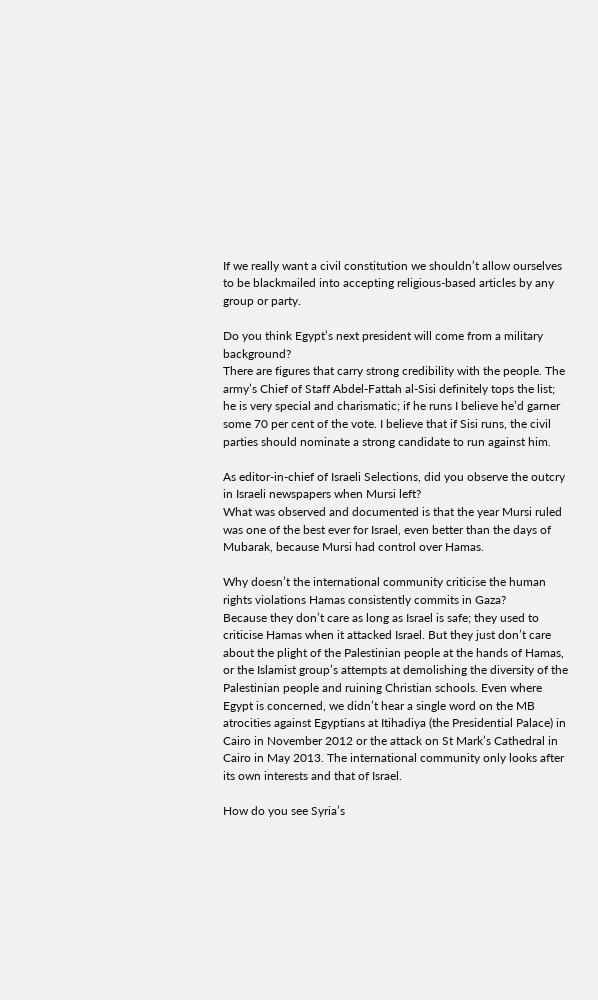If we really want a civil constitution we shouldn’t allow ourselves to be blackmailed into accepting religious-based articles by any group or party.

Do you think Egypt’s next president will come from a military background?
There are figures that carry strong credibility with the people. The army’s Chief of Staff Abdel-Fattah al-Sisi definitely tops the list; he is very special and charismatic; if he runs I believe he’d garner some 70 per cent of the vote. I believe that if Sisi runs, the civil parties should nominate a strong candidate to run against him.

As editor-in-chief of Israeli Selections, did you observe the outcry in Israeli newspapers when Mursi left?
What was observed and documented is that the year Mursi ruled was one of the best ever for Israel, even better than the days of Mubarak, because Mursi had control over Hamas.

Why doesn’t the international community criticise the human rights violations Hamas consistently commits in Gaza?
Because they don’t care as long as Israel is safe; they used to criticise Hamas when it attacked Israel. But they just don’t care about the plight of the Palestinian people at the hands of Hamas, or the Islamist group’s attempts at demolishing the diversity of the Palestinian people and ruining Christian schools. Even where Egypt is concerned, we didn’t hear a single word on the MB atrocities against Egyptians at Itihadiya (the Presidential Palace) in Cairo in November 2012 or the attack on St Mark’s Cathedral in Cairo in May 2013. The international community only looks after its own interests and that of Israel.

How do you see Syria’s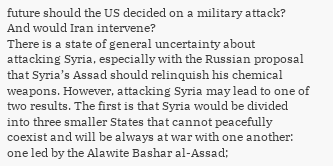future should the US decided on a military attack? And would Iran intervene?
There is a state of general uncertainty about attacking Syria, especially with the Russian proposal that Syria’s Assad should relinquish his chemical weapons. However, attacking Syria may lead to one of two results. The first is that Syria would be divided into three smaller States that cannot peacefully coexist and will be always at war with one another: one led by the Alawite Bashar al-Assad;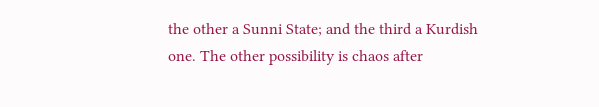the other a Sunni State; and the third a Kurdish one. The other possibility is chaos after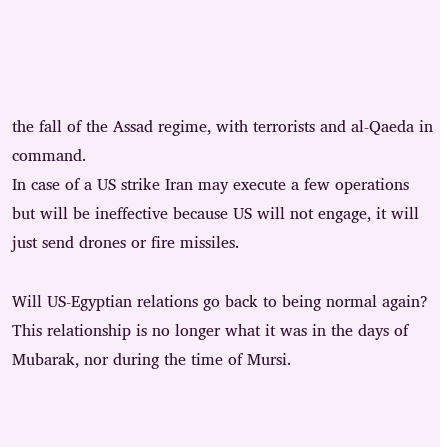the fall of the Assad regime, with terrorists and al-Qaeda in command.
In case of a US strike Iran may execute a few operations but will be ineffective because US will not engage, it will just send drones or fire missiles.

Will US-Egyptian relations go back to being normal again?
This relationship is no longer what it was in the days of Mubarak, nor during the time of Mursi.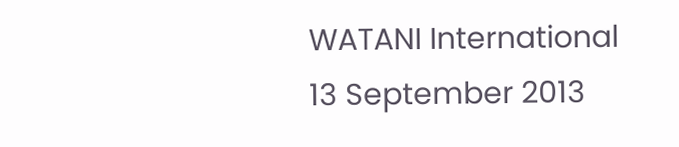WATANI International
13 September 2013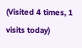(Visited 4 times, 1 visits today)